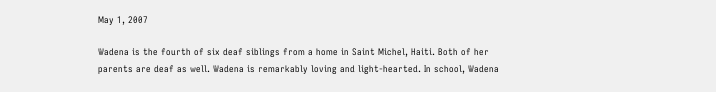May 1, 2007

Wadena is the fourth of six deaf siblings from a home in Saint Michel, Haiti. Both of her parents are deaf as well. Wadena is remarkably loving and light-hearted. In school, Wadena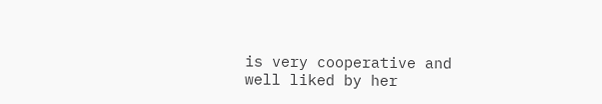is very cooperative and well liked by her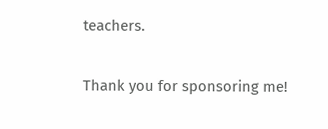teachers.

Thank you for sponsoring me!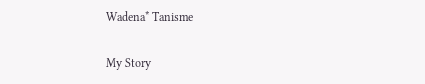Wadena* Tanisme

My Story